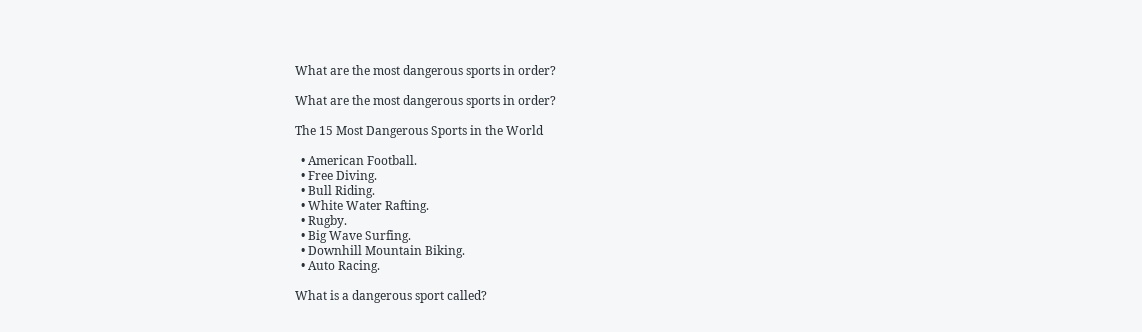What are the most dangerous sports in order?

What are the most dangerous sports in order?

The 15 Most Dangerous Sports in the World

  • American Football.
  • Free Diving.
  • Bull Riding.
  • White Water Rafting.
  • Rugby.
  • Big Wave Surfing.
  • Downhill Mountain Biking.
  • Auto Racing.

What is a dangerous sport called?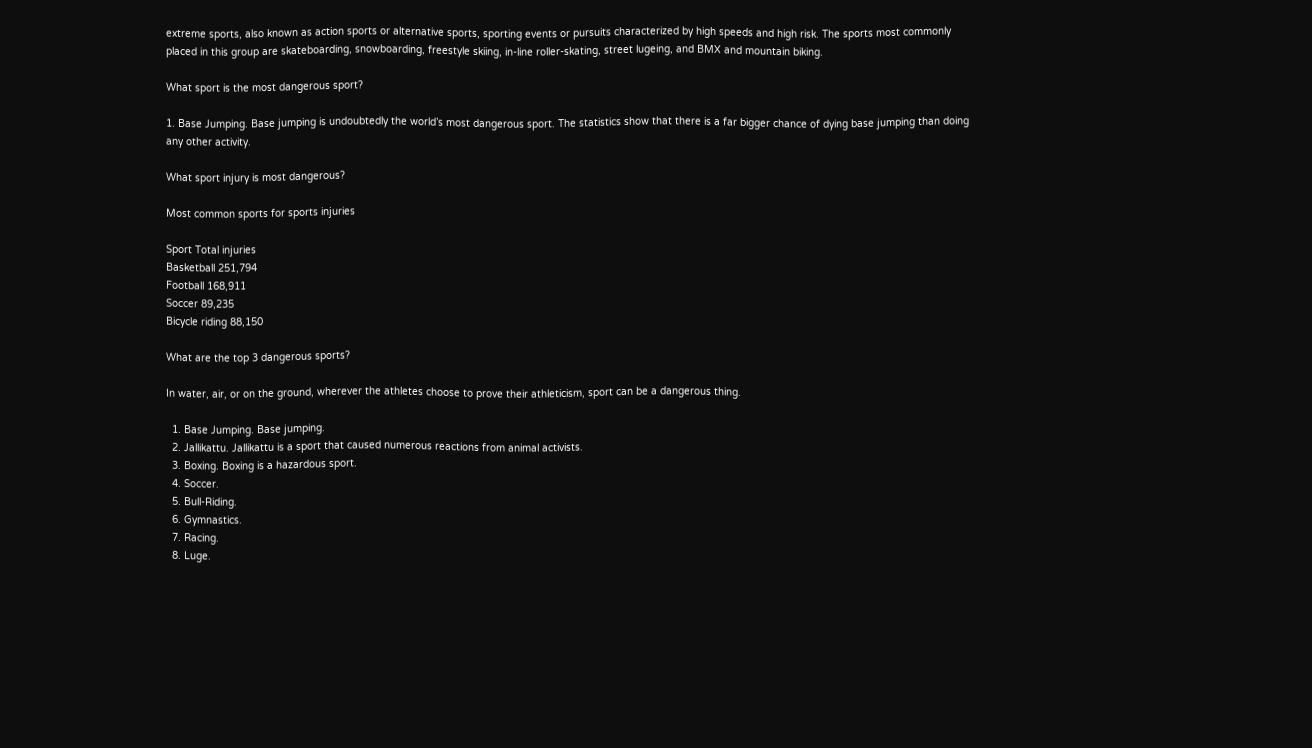extreme sports, also known as action sports or alternative sports, sporting events or pursuits characterized by high speeds and high risk. The sports most commonly placed in this group are skateboarding, snowboarding, freestyle skiing, in-line roller-skating, street lugeing, and BMX and mountain biking.

What sport is the most dangerous sport?

1. Base Jumping. Base jumping is undoubtedly the world’s most dangerous sport. The statistics show that there is a far bigger chance of dying base jumping than doing any other activity.

What sport injury is most dangerous?

Most common sports for sports injuries

Sport Total injuries
Basketball 251,794
Football 168,911
Soccer 89,235
Bicycle riding 88,150

What are the top 3 dangerous sports?

In water, air, or on the ground, wherever the athletes choose to prove their athleticism, sport can be a dangerous thing.

  1. Base Jumping. Base jumping.
  2. Jallikattu. Jallikattu is a sport that caused numerous reactions from animal activists.
  3. Boxing. Boxing is a hazardous sport.
  4. Soccer.
  5. Bull-Riding.
  6. Gymnastics.
  7. Racing.
  8. Luge.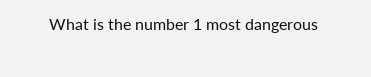What is the number 1 most dangerous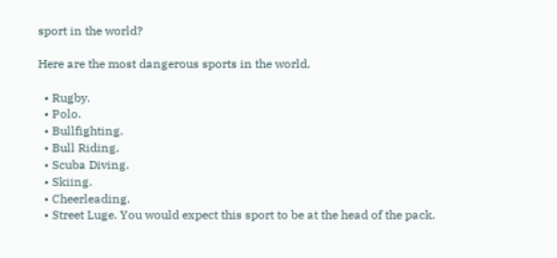sport in the world?

Here are the most dangerous sports in the world.

  • Rugby.
  • Polo.
  • Bullfighting.
  • Bull Riding.
  • Scuba Diving.
  • Skiing.
  • Cheerleading.
  • Street Luge. You would expect this sport to be at the head of the pack.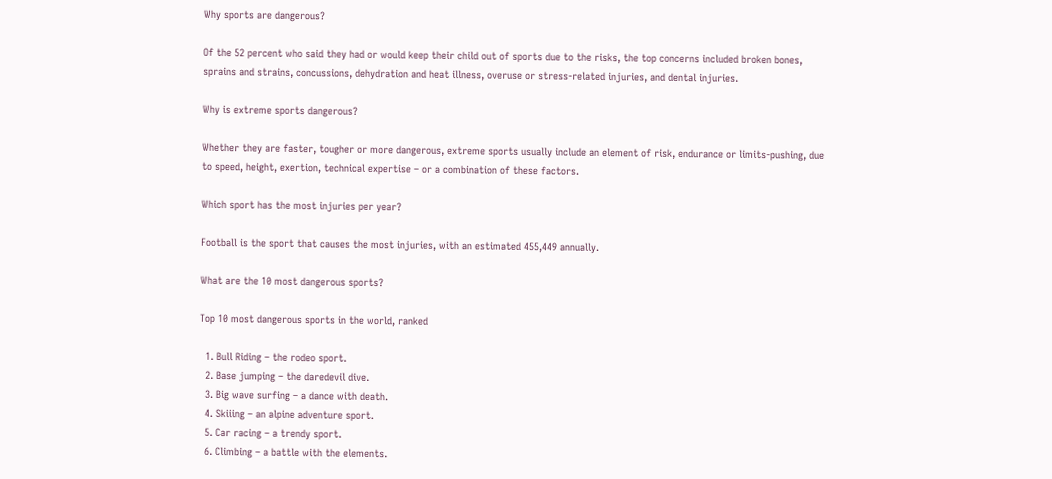Why sports are dangerous?

Of the 52 percent who said they had or would keep their child out of sports due to the risks, the top concerns included broken bones, sprains and strains, concussions, dehydration and heat illness, overuse or stress-related injuries, and dental injuries.

Why is extreme sports dangerous?

Whether they are faster, tougher or more dangerous, extreme sports usually include an element of risk, endurance or limits-pushing, due to speed, height, exertion, technical expertise – or a combination of these factors.

Which sport has the most injuries per year?

Football is the sport that causes the most injuries, with an estimated 455,449 annually.

What are the 10 most dangerous sports?

Top 10 most dangerous sports in the world, ranked

  1. Bull Riding – the rodeo sport.
  2. Base jumping – the daredevil dive.
  3. Big wave surfing – a dance with death.
  4. Skiiing – an alpine adventure sport.
  5. Car racing – a trendy sport.
  6. Climbing – a battle with the elements.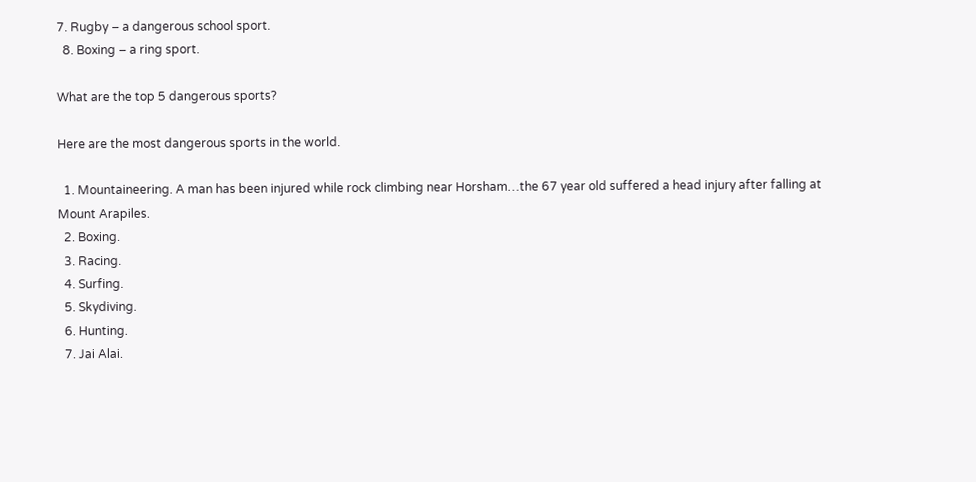7. Rugby – a dangerous school sport.
  8. Boxing – a ring sport.

What are the top 5 dangerous sports?

Here are the most dangerous sports in the world.

  1. Mountaineering. A man has been injured while rock climbing near Horsham…the 67 year old suffered a head injury after falling at Mount Arapiles.
  2. Boxing.
  3. Racing.
  4. Surfing.
  5. Skydiving.
  6. Hunting.
  7. Jai Alai.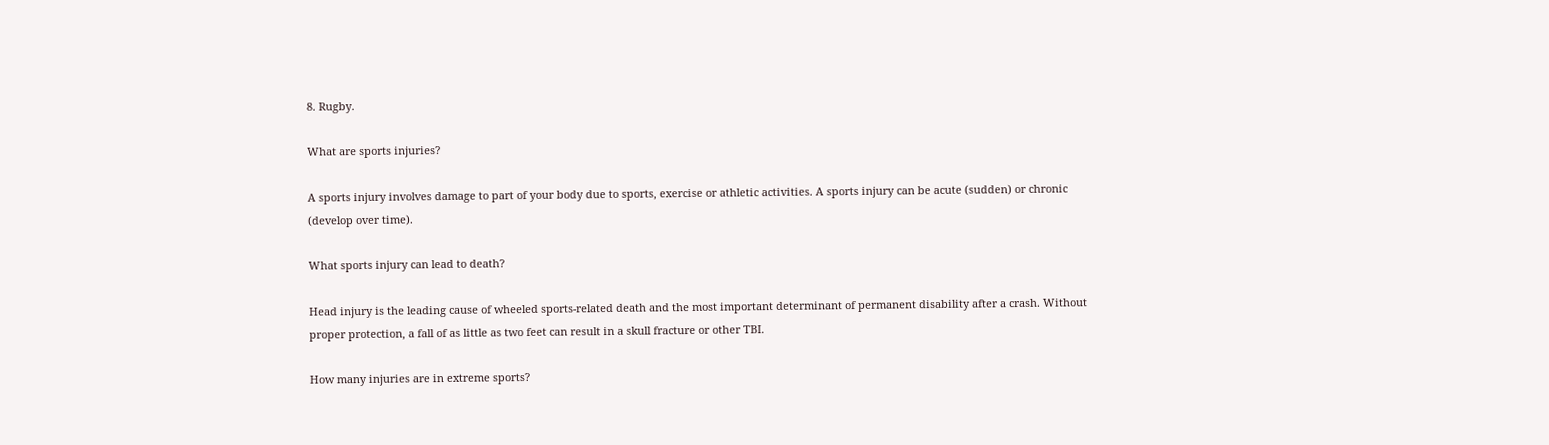8. Rugby.

What are sports injuries?

A sports injury involves damage to part of your body due to sports, exercise or athletic activities. A sports injury can be acute (sudden) or chronic (develop over time).

What sports injury can lead to death?

Head injury is the leading cause of wheeled sports-related death and the most important determinant of permanent disability after a crash. Without proper protection, a fall of as little as two feet can result in a skull fracture or other TBI.

How many injuries are in extreme sports?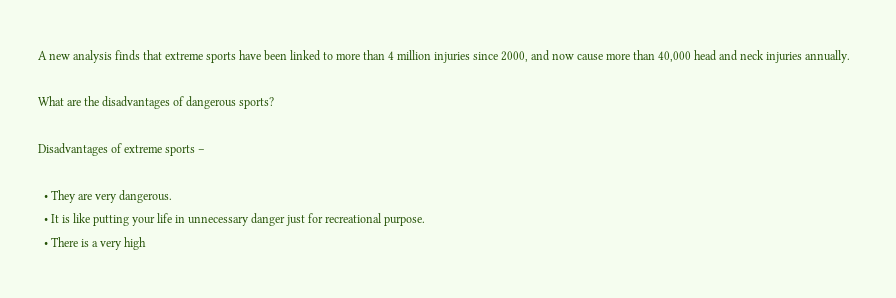A new analysis finds that extreme sports have been linked to more than 4 million injuries since 2000, and now cause more than 40,000 head and neck injuries annually.

What are the disadvantages of dangerous sports?

Disadvantages of extreme sports –

  • They are very dangerous.
  • It is like putting your life in unnecessary danger just for recreational purpose.
  • There is a very high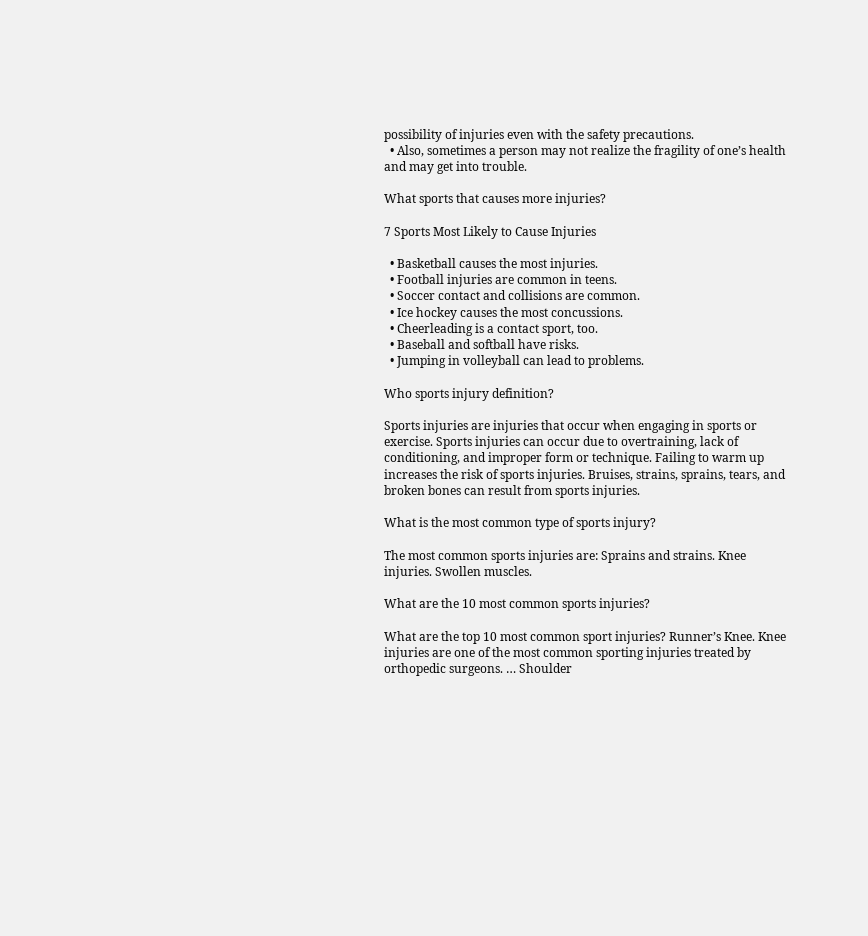possibility of injuries even with the safety precautions.
  • Also, sometimes a person may not realize the fragility of one’s health and may get into trouble.

What sports that causes more injuries?

7 Sports Most Likely to Cause Injuries

  • Basketball causes the most injuries.
  • Football injuries are common in teens.
  • Soccer contact and collisions are common.
  • Ice hockey causes the most concussions.
  • Cheerleading is a contact sport, too.
  • Baseball and softball have risks.
  • Jumping in volleyball can lead to problems.

Who sports injury definition?

Sports injuries are injuries that occur when engaging in sports or exercise. Sports injuries can occur due to overtraining, lack of conditioning, and improper form or technique. Failing to warm up increases the risk of sports injuries. Bruises, strains, sprains, tears, and broken bones can result from sports injuries.

What is the most common type of sports injury?

The most common sports injuries are: Sprains and strains. Knee injuries. Swollen muscles.

What are the 10 most common sports injuries?

What are the top 10 most common sport injuries? Runner’s Knee. Knee injuries are one of the most common sporting injuries treated by orthopedic surgeons. … Shoulder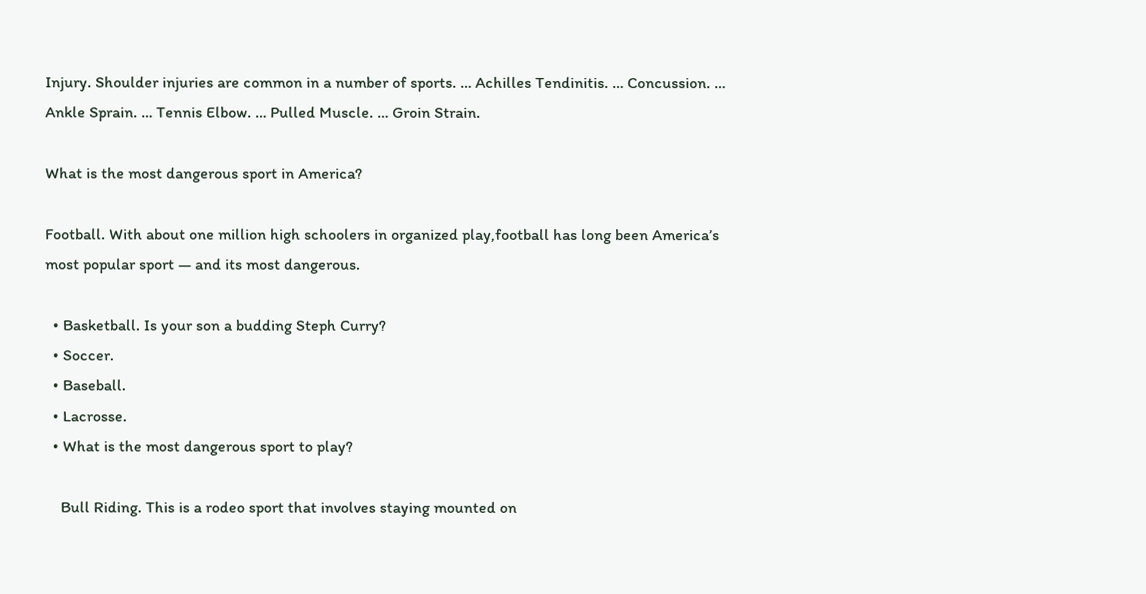Injury. Shoulder injuries are common in a number of sports. … Achilles Tendinitis. … Concussion. … Ankle Sprain. … Tennis Elbow. … Pulled Muscle. … Groin Strain.

What is the most dangerous sport in America?

Football. With about one million high schoolers in organized play,football has long been America’s most popular sport — and its most dangerous.

  • Basketball. Is your son a budding Steph Curry?
  • Soccer.
  • Baseball.
  • Lacrosse.
  • What is the most dangerous sport to play?

    Bull Riding. This is a rodeo sport that involves staying mounted on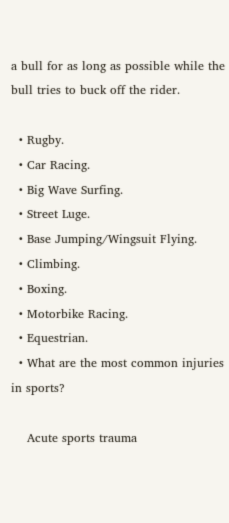a bull for as long as possible while the bull tries to buck off the rider.

  • Rugby.
  • Car Racing.
  • Big Wave Surfing.
  • Street Luge.
  • Base Jumping/Wingsuit Flying.
  • Climbing.
  • Boxing.
  • Motorbike Racing.
  • Equestrian.
  • What are the most common injuries in sports?

    Acute sports trauma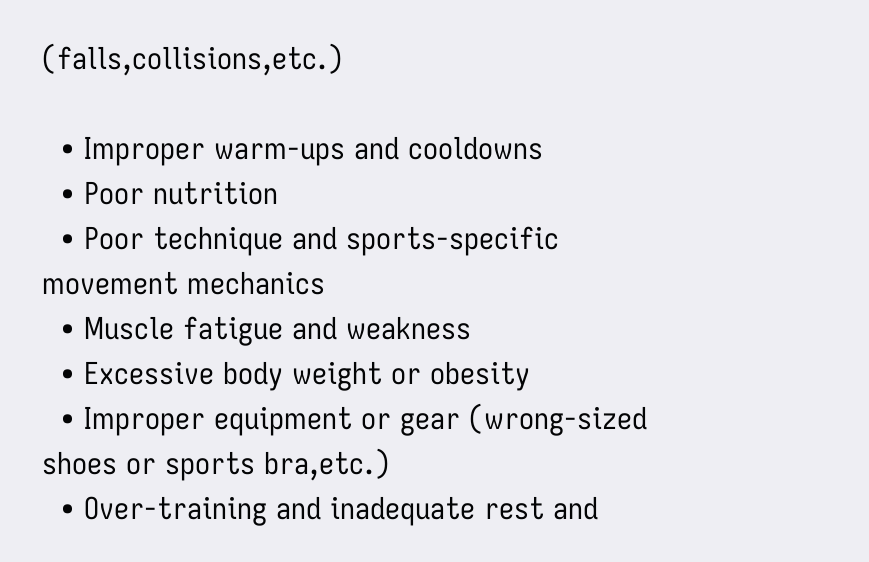(falls,collisions,etc.)

  • Improper warm-ups and cooldowns
  • Poor nutrition
  • Poor technique and sports-specific movement mechanics
  • Muscle fatigue and weakness
  • Excessive body weight or obesity
  • Improper equipment or gear (wrong-sized shoes or sports bra,etc.)
  • Over-training and inadequate rest and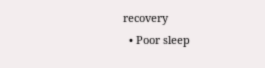recovery
  • Poor sleep